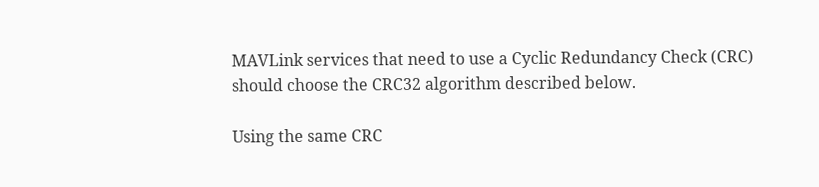MAVLink services that need to use a Cyclic Redundancy Check (CRC) should choose the CRC32 algorithm described below.

Using the same CRC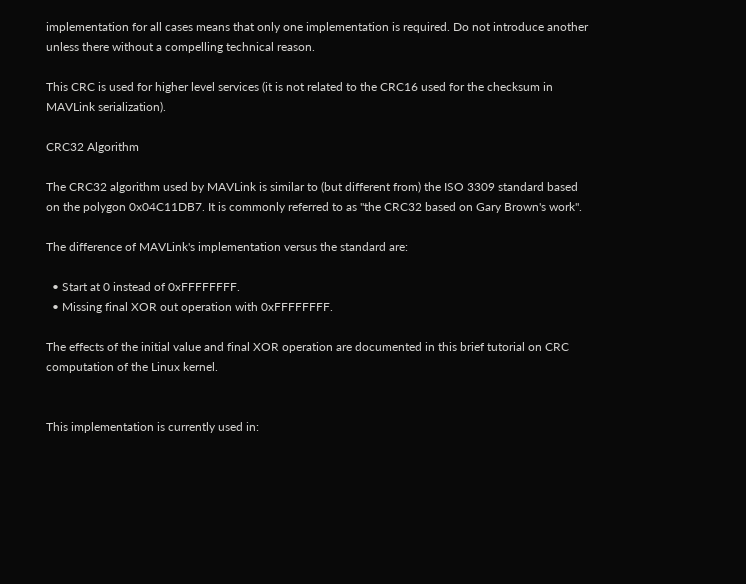implementation for all cases means that only one implementation is required. Do not introduce another unless there without a compelling technical reason.

This CRC is used for higher level services (it is not related to the CRC16 used for the checksum in MAVLink serialization).

CRC32 Algorithm

The CRC32 algorithm used by MAVLink is similar to (but different from) the ISO 3309 standard based on the polygon 0x04C11DB7. It is commonly referred to as "the CRC32 based on Gary Brown's work".

The difference of MAVLink's implementation versus the standard are:

  • Start at 0 instead of 0xFFFFFFFF.
  • Missing final XOR out operation with 0xFFFFFFFF.

The effects of the initial value and final XOR operation are documented in this brief tutorial on CRC computation of the Linux kernel.


This implementation is currently used in: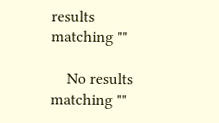results matching ""

    No results matching ""